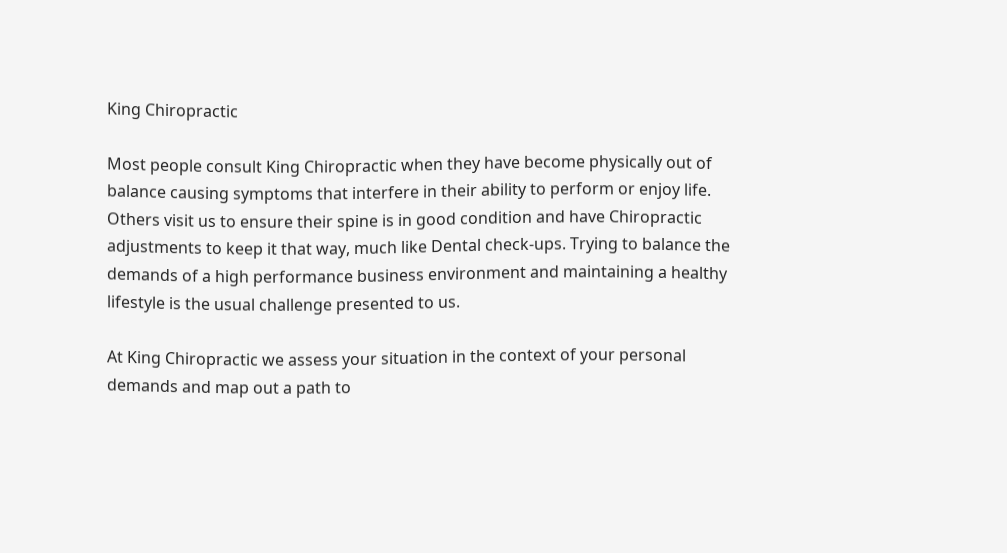King Chiropractic

Most people consult King Chiropractic when they have become physically out of balance causing symptoms that interfere in their ability to perform or enjoy life. Others visit us to ensure their spine is in good condition and have Chiropractic adjustments to keep it that way, much like Dental check-ups. Trying to balance the demands of a high performance business environment and maintaining a healthy lifestyle is the usual challenge presented to us.

At King Chiropractic we assess your situation in the context of your personal demands and map out a path to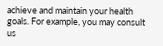achieve and maintain your health goals. For example, you may consult us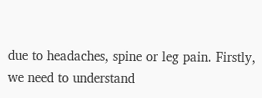due to headaches, spine or leg pain. Firstly, we need to understand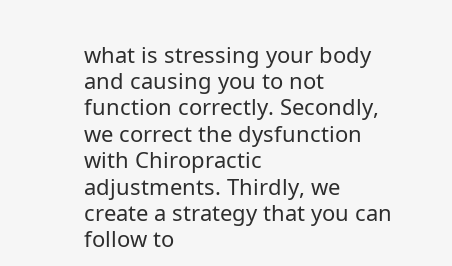what is stressing your body and causing you to not function correctly. Secondly, we correct the dysfunction with Chiropractic adjustments. Thirdly, we create a strategy that you can follow to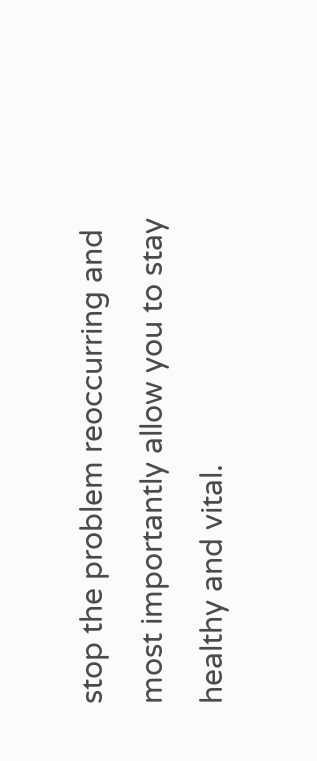stop the problem reoccurring and most importantly allow you to stay healthy and vital.